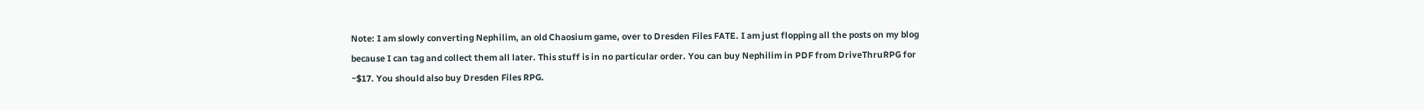Note: I am slowly converting Nephilim, an old Chaosium game, over to Dresden Files FATE. I am just flopping all the posts on my blog because I can tag and collect them all later. This stuff is in no particular order. You can buy Nephilim in PDF from DriveThruRPG for ~$17. You should also buy Dresden Files RPG.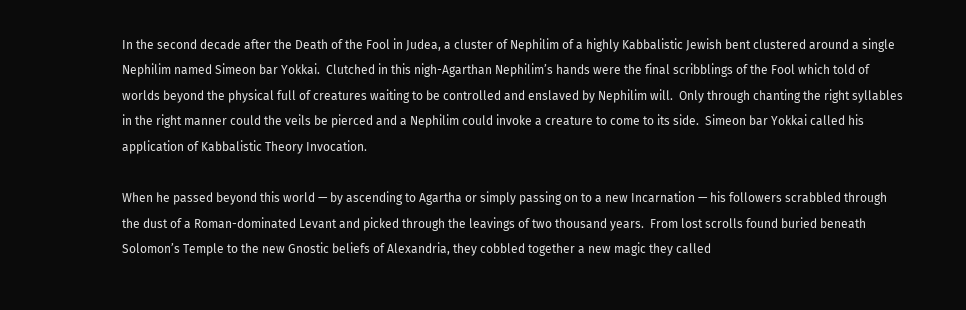In the second decade after the Death of the Fool in Judea, a cluster of Nephilim of a highly Kabbalistic Jewish bent clustered around a single Nephilim named Simeon bar Yokkai.  Clutched in this nigh-Agarthan Nephilim’s hands were the final scribblings of the Fool which told of worlds beyond the physical full of creatures waiting to be controlled and enslaved by Nephilim will.  Only through chanting the right syllables in the right manner could the veils be pierced and a Nephilim could invoke a creature to come to its side.  Simeon bar Yokkai called his application of Kabbalistic Theory Invocation.

When he passed beyond this world — by ascending to Agartha or simply passing on to a new Incarnation — his followers scrabbled through the dust of a Roman-dominated Levant and picked through the leavings of two thousand years.  From lost scrolls found buried beneath Solomon’s Temple to the new Gnostic beliefs of Alexandria, they cobbled together a new magic they called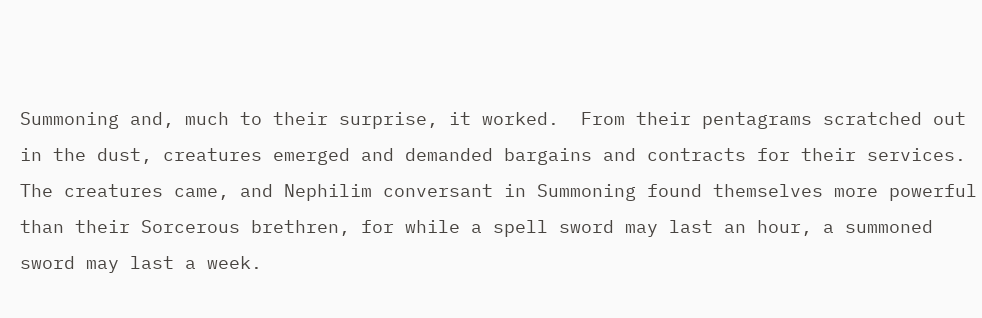Summoning and, much to their surprise, it worked.  From their pentagrams scratched out in the dust, creatures emerged and demanded bargains and contracts for their services.  The creatures came, and Nephilim conversant in Summoning found themselves more powerful than their Sorcerous brethren, for while a spell sword may last an hour, a summoned sword may last a week.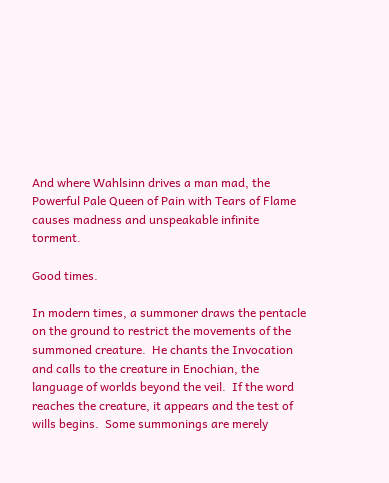And where Wahlsinn drives a man mad, the Powerful Pale Queen of Pain with Tears of Flame causes madness and unspeakable infinite torment.

Good times.

In modern times, a summoner draws the pentacle on the ground to restrict the movements of the summoned creature.  He chants the Invocation and calls to the creature in Enochian, the language of worlds beyond the veil.  If the word reaches the creature, it appears and the test of wills begins.  Some summonings are merely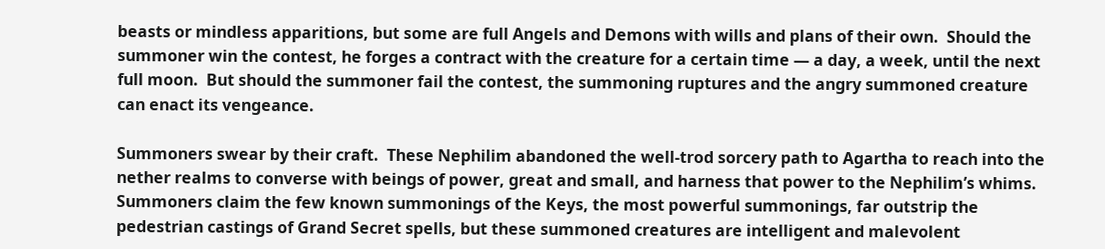beasts or mindless apparitions, but some are full Angels and Demons with wills and plans of their own.  Should the summoner win the contest, he forges a contract with the creature for a certain time — a day, a week, until the next full moon.  But should the summoner fail the contest, the summoning ruptures and the angry summoned creature can enact its vengeance.

Summoners swear by their craft.  These Nephilim abandoned the well-trod sorcery path to Agartha to reach into the nether realms to converse with beings of power, great and small, and harness that power to the Nephilim’s whims.  Summoners claim the few known summonings of the Keys, the most powerful summonings, far outstrip the pedestrian castings of Grand Secret spells, but these summoned creatures are intelligent and malevolent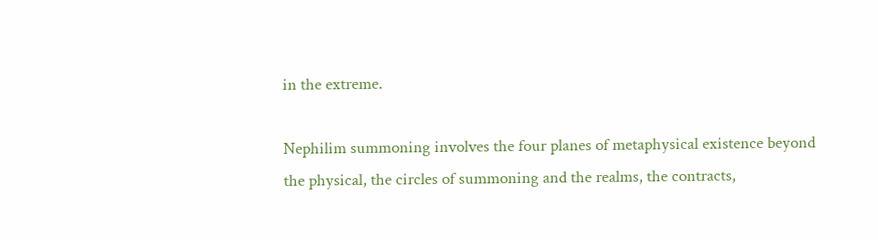in the extreme.

Nephilim summoning involves the four planes of metaphysical existence beyond the physical, the circles of summoning and the realms, the contracts,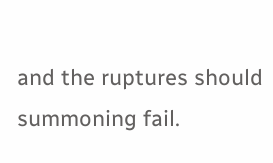and the ruptures should summoning fail.